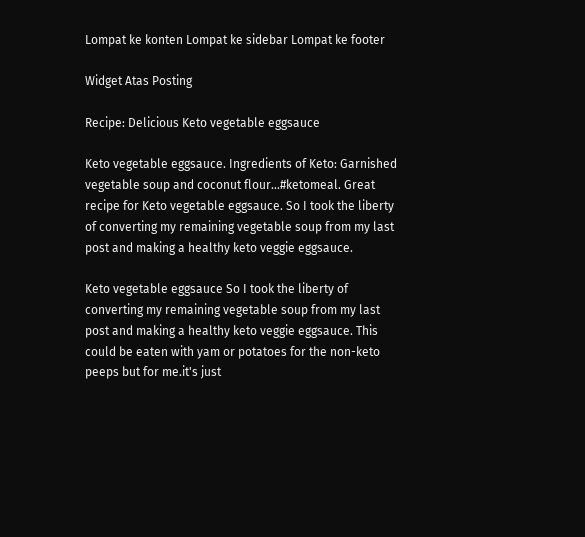Lompat ke konten Lompat ke sidebar Lompat ke footer

Widget Atas Posting

Recipe: Delicious Keto vegetable eggsauce

Keto vegetable eggsauce. Ingredients of Keto: Garnished vegetable soup and coconut flour…#ketomeal. Great recipe for Keto vegetable eggsauce. So I took the liberty of converting my remaining vegetable soup from my last post and making a healthy keto veggie eggsauce.

Keto vegetable eggsauce So I took the liberty of converting my remaining vegetable soup from my last post and making a healthy keto veggie eggsauce. This could be eaten with yam or potatoes for the non-keto peeps but for me.it's just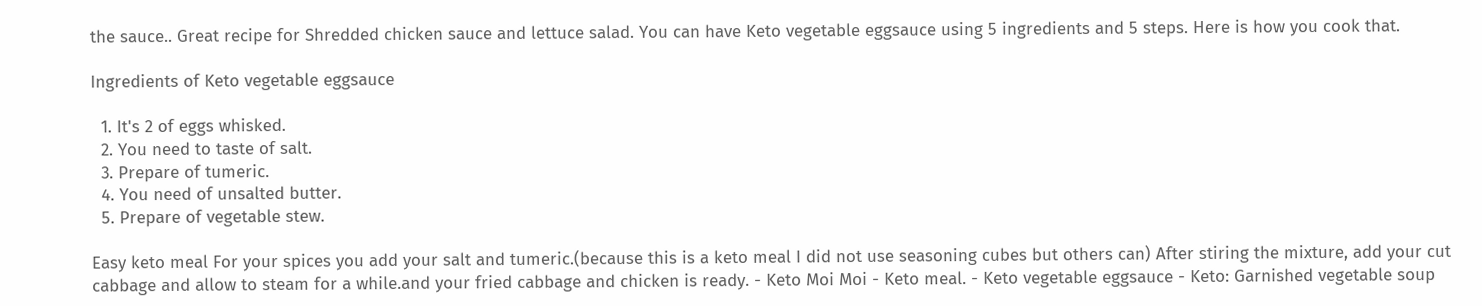the sauce.. Great recipe for Shredded chicken sauce and lettuce salad. You can have Keto vegetable eggsauce using 5 ingredients and 5 steps. Here is how you cook that.

Ingredients of Keto vegetable eggsauce

  1. It's 2 of eggs whisked.
  2. You need to taste of salt.
  3. Prepare of tumeric.
  4. You need of unsalted butter.
  5. Prepare of vegetable stew.

Easy keto meal For your spices you add your salt and tumeric.(because this is a keto meal I did not use seasoning cubes but others can) After stiring the mixture, add your cut cabbage and allow to steam for a while.and your fried cabbage and chicken is ready. - Keto Moi Moi - Keto meal. - Keto vegetable eggsauce - Keto: Garnished vegetable soup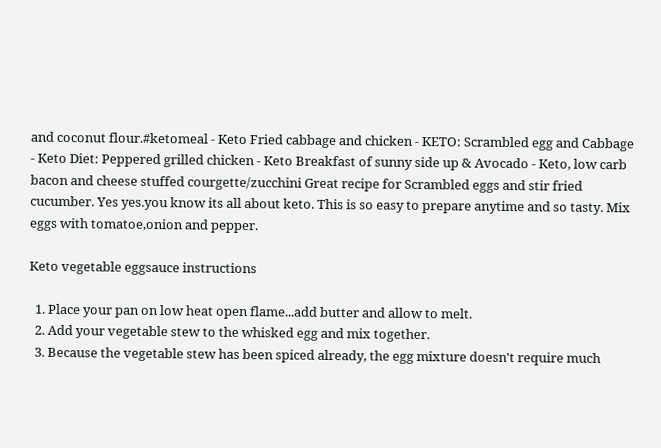and coconut flour.#ketomeal - Keto Fried cabbage and chicken - KETO: Scrambled egg and Cabbage - Keto Diet: Peppered grilled chicken - Keto Breakfast of sunny side up & Avocado - Keto, low carb bacon and cheese stuffed courgette/zucchini Great recipe for Scrambled eggs and stir fried cucumber. Yes yes.you know its all about keto. This is so easy to prepare anytime and so tasty. Mix eggs with tomatoe,onion and pepper.

Keto vegetable eggsauce instructions

  1. Place your pan on low heat open flame...add butter and allow to melt.
  2. Add your vegetable stew to the whisked egg and mix together.
  3. Because the vegetable stew has been spiced already, the egg mixture doesn't require much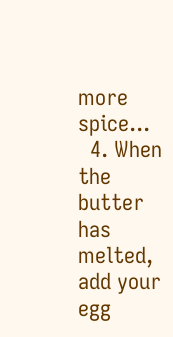more spice...
  4. When the butter has melted, add your egg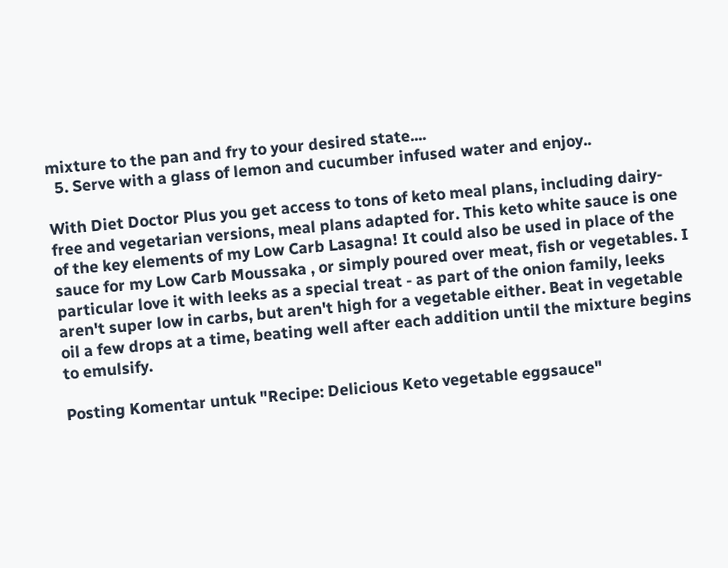mixture to the pan and fry to your desired state....
  5. Serve with a glass of lemon and cucumber infused water and enjoy..

With Diet Doctor Plus you get access to tons of keto meal plans, including dairy-free and vegetarian versions, meal plans adapted for. This keto white sauce is one of the key elements of my Low Carb Lasagna! It could also be used in place of the sauce for my Low Carb Moussaka , or simply poured over meat, fish or vegetables. I particular love it with leeks as a special treat - as part of the onion family, leeks aren't super low in carbs, but aren't high for a vegetable either. Beat in vegetable oil a few drops at a time, beating well after each addition until the mixture begins to emulsify.

Posting Komentar untuk "Recipe: Delicious Keto vegetable eggsauce"